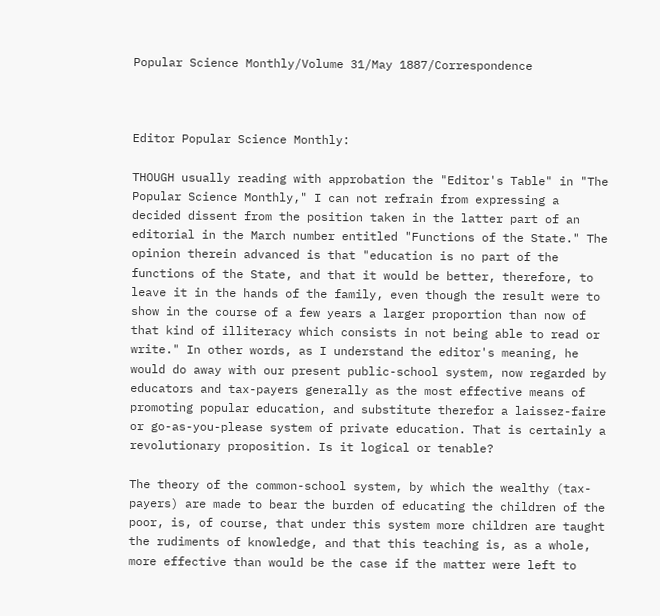Popular Science Monthly/Volume 31/May 1887/Correspondence



Editor Popular Science Monthly:

THOUGH usually reading with approbation the "Editor's Table" in "The Popular Science Monthly," I can not refrain from expressing a decided dissent from the position taken in the latter part of an editorial in the March number entitled "Functions of the State." The opinion therein advanced is that "education is no part of the functions of the State, and that it would be better, therefore, to leave it in the hands of the family, even though the result were to show in the course of a few years a larger proportion than now of that kind of illiteracy which consists in not being able to read or write." In other words, as I understand the editor's meaning, he would do away with our present public-school system, now regarded by educators and tax-payers generally as the most effective means of promoting popular education, and substitute therefor a laissez-faire or go-as-you-please system of private education. That is certainly a revolutionary proposition. Is it logical or tenable?

The theory of the common-school system, by which the wealthy (tax-payers) are made to bear the burden of educating the children of the poor, is, of course, that under this system more children are taught the rudiments of knowledge, and that this teaching is, as a whole, more effective than would be the case if the matter were left to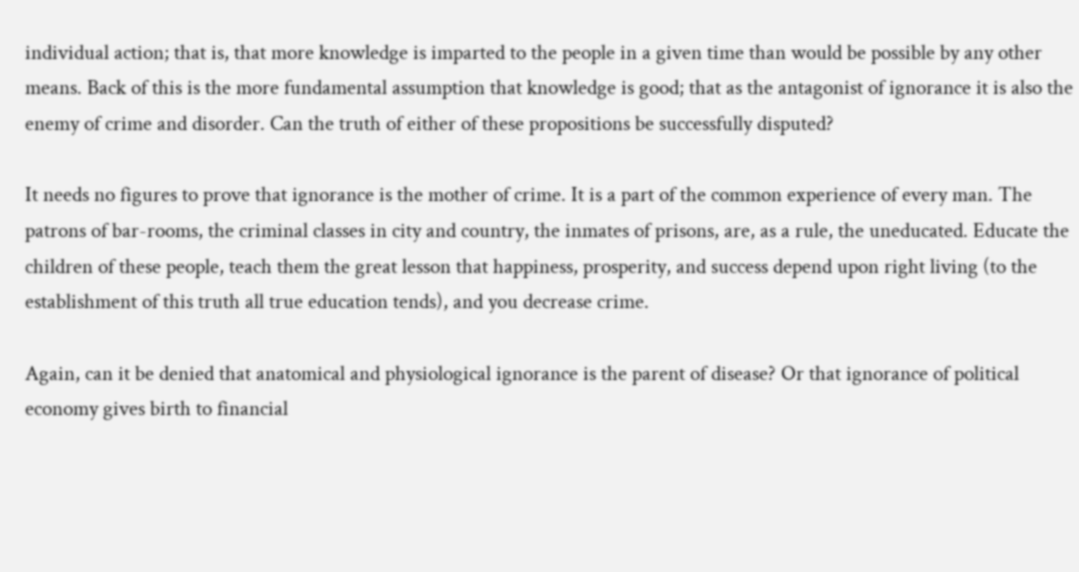individual action; that is, that more knowledge is imparted to the people in a given time than would be possible by any other means. Back of this is the more fundamental assumption that knowledge is good; that as the antagonist of ignorance it is also the enemy of crime and disorder. Can the truth of either of these propositions be successfully disputed?

It needs no figures to prove that ignorance is the mother of crime. It is a part of the common experience of every man. The patrons of bar-rooms, the criminal classes in city and country, the inmates of prisons, are, as a rule, the uneducated. Educate the children of these people, teach them the great lesson that happiness, prosperity, and success depend upon right living (to the establishment of this truth all true education tends), and you decrease crime.

Again, can it be denied that anatomical and physiological ignorance is the parent of disease? Or that ignorance of political economy gives birth to financial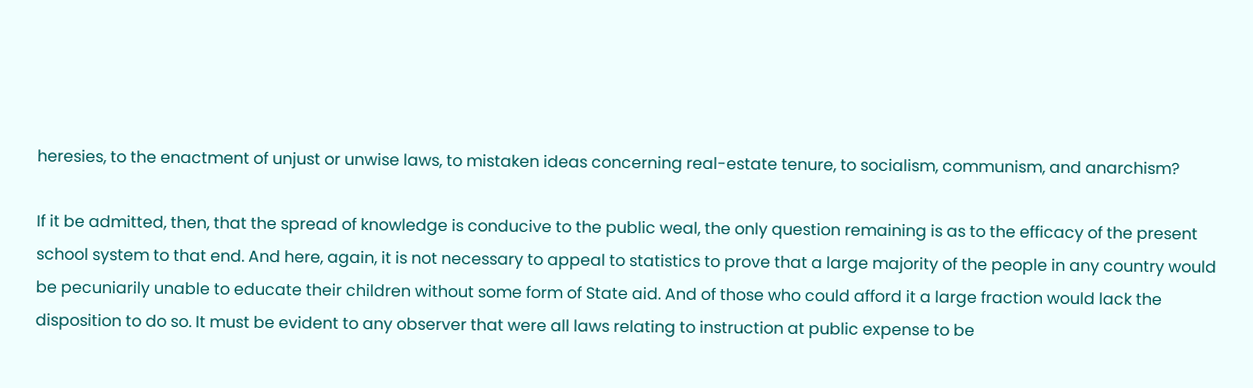heresies, to the enactment of unjust or unwise laws, to mistaken ideas concerning real-estate tenure, to socialism, communism, and anarchism?

If it be admitted, then, that the spread of knowledge is conducive to the public weal, the only question remaining is as to the efficacy of the present school system to that end. And here, again, it is not necessary to appeal to statistics to prove that a large majority of the people in any country would be pecuniarily unable to educate their children without some form of State aid. And of those who could afford it a large fraction would lack the disposition to do so. It must be evident to any observer that were all laws relating to instruction at public expense to be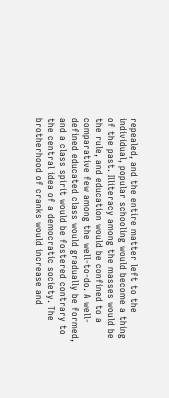repealed, and the entire matter left to the individual, popular schooling would become a thing of the past. Illiteracy among the masses would be the rule, and education would be confined to a comparative few among the well-to-do. A well-defined educated class would gradually be formed, and a class spirit would be fostered contrary to the central idea of a democratic society. The brotherhood of cranks would increase and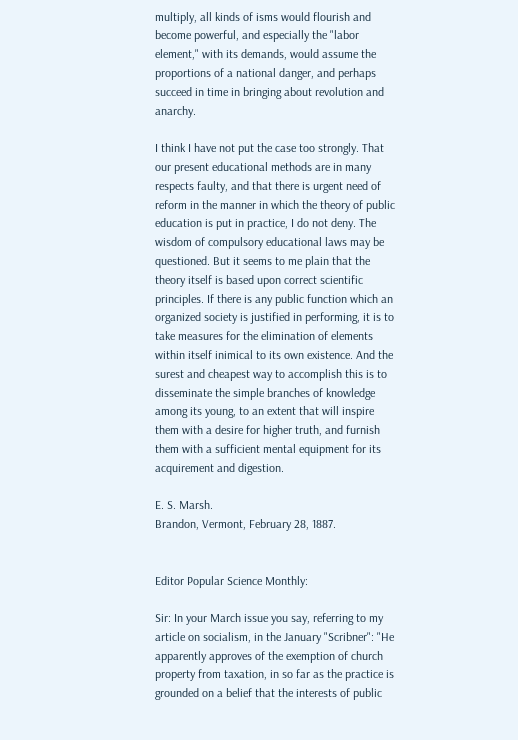multiply, all kinds of isms would flourish and become powerful, and especially the "labor element," with its demands, would assume the proportions of a national danger, and perhaps succeed in time in bringing about revolution and anarchy.

I think I have not put the case too strongly. That our present educational methods are in many respects faulty, and that there is urgent need of reform in the manner in which the theory of public education is put in practice, I do not deny. The wisdom of compulsory educational laws may be questioned. But it seems to me plain that the theory itself is based upon correct scientific principles. If there is any public function which an organized society is justified in performing, it is to take measures for the elimination of elements within itself inimical to its own existence. And the surest and cheapest way to accomplish this is to disseminate the simple branches of knowledge among its young, to an extent that will inspire them with a desire for higher truth, and furnish them with a sufficient mental equipment for its acquirement and digestion.

E. S. Marsh.
Brandon, Vermont, February 28, 1887.


Editor Popular Science Monthly:

Sir: In your March issue you say, referring to my article on socialism, in the January "Scribner": "He apparently approves of the exemption of church property from taxation, in so far as the practice is grounded on a belief that the interests of public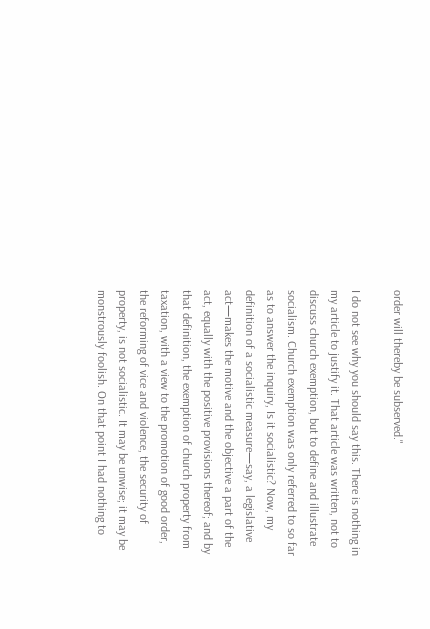order will thereby be subserved."

I do not see why you should say this. There is nothing in my article to justify it. That article was written, not to discuss church exemption, but to define and illustrate socialism. Church exemption was only referred to so far as to answer the inquiry, Is it socialistic? Now, my definition of a socialistic measure—say, a legislative act—makes the motive and the objective a part of the act, equally with the positive provisions thereof; and by that definition, the exemption of church property from taxation, with a view to the promotion of good order, the reforming of vice and violence, the security of property, is not socialistic. It may be unwise; it may be monstrously foolish. On that point I had nothing to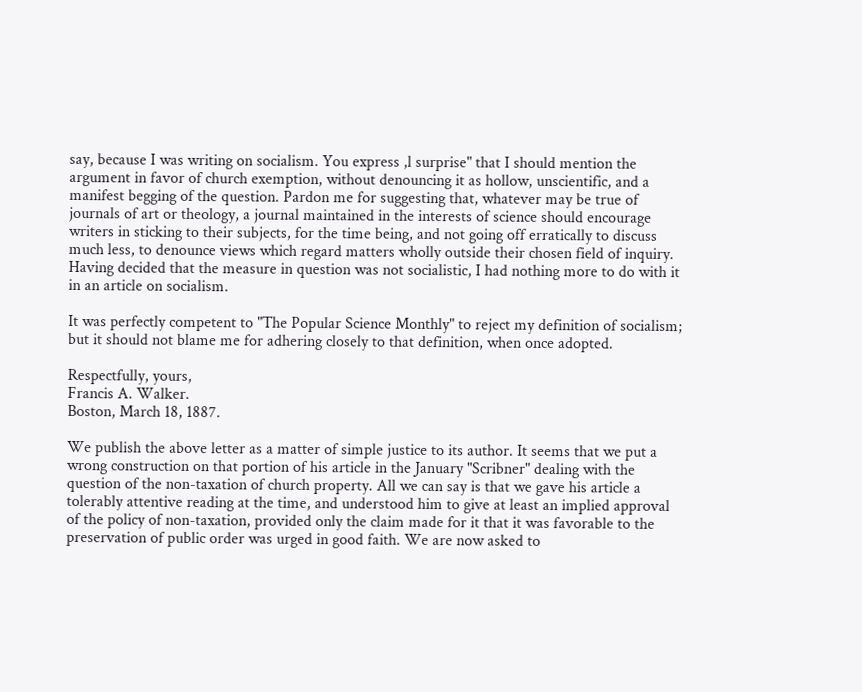say, because I was writing on socialism. You express ,l surprise" that I should mention the argument in favor of church exemption, without denouncing it as hollow, unscientific, and a manifest begging of the question. Pardon me for suggesting that, whatever may be true of journals of art or theology, a journal maintained in the interests of science should encourage writers in sticking to their subjects, for the time being, and not going off erratically to discuss much less, to denounce views which regard matters wholly outside their chosen field of inquiry. Having decided that the measure in question was not socialistic, I had nothing more to do with it in an article on socialism.

It was perfectly competent to "The Popular Science Monthly" to reject my definition of socialism; but it should not blame me for adhering closely to that definition, when once adopted.

Respectfully, yours,
Francis A. Walker.
Boston, March 18, 1887.

We publish the above letter as a matter of simple justice to its author. It seems that we put a wrong construction on that portion of his article in the January "Scribner" dealing with the question of the non-taxation of church property. All we can say is that we gave his article a tolerably attentive reading at the time, and understood him to give at least an implied approval of the policy of non-taxation, provided only the claim made for it that it was favorable to the preservation of public order was urged in good faith. We are now asked to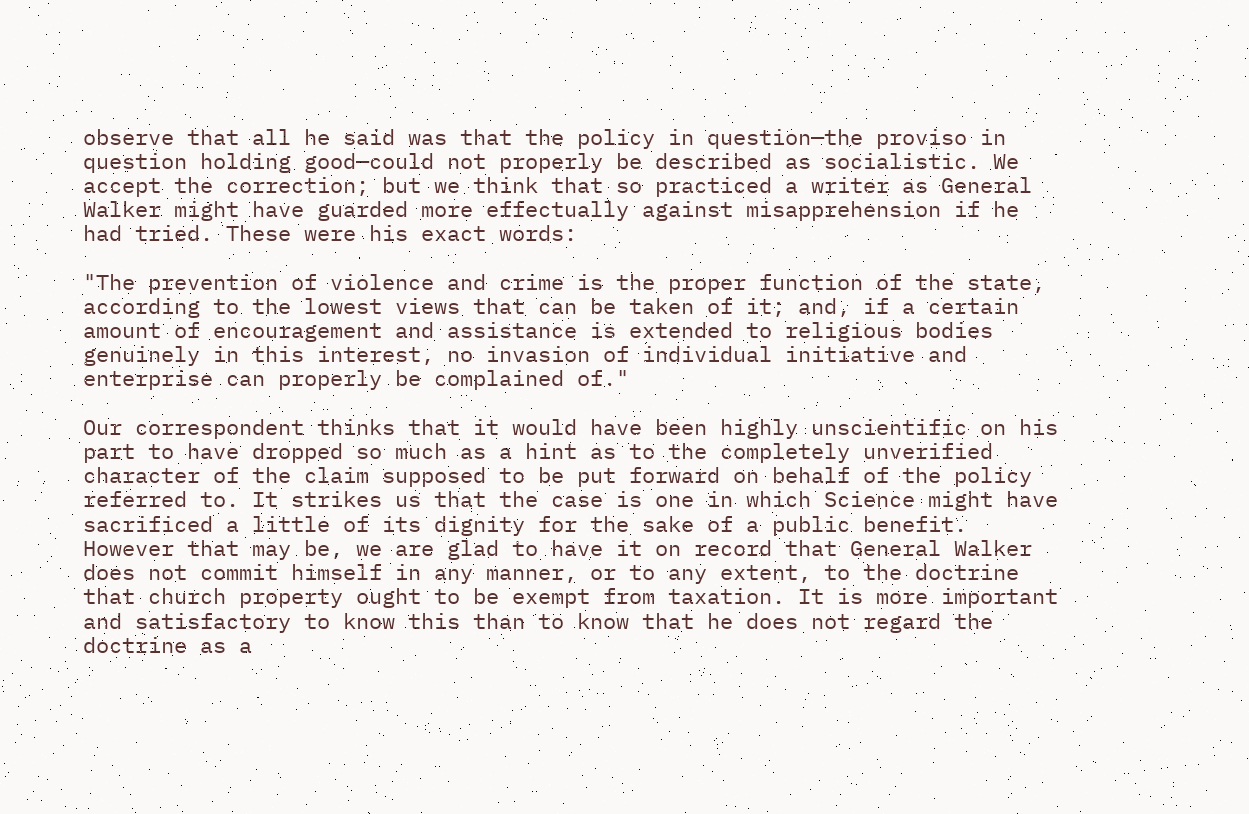observe that all he said was that the policy in question—the proviso in question holding good—could not properly be described as socialistic. We accept the correction; but we think that so practiced a writer as General Walker might have guarded more effectually against misapprehension if he had tried. These were his exact words:

"The prevention of violence and crime is the proper function of the state, according to the lowest views that can be taken of it; and, if a certain amount of encouragement and assistance is extended to religious bodies genuinely in this interest, no invasion of individual initiative and enterprise can properly be complained of."

Our correspondent thinks that it would have been highly unscientific on his part to have dropped so much as a hint as to the completely unverified character of the claim supposed to be put forward on behalf of the policy referred to. It strikes us that the case is one in which Science might have sacrificed a little of its dignity for the sake of a public benefit. However that may be, we are glad to have it on record that General Walker does not commit himself in any manner, or to any extent, to the doctrine that church property ought to be exempt from taxation. It is more important and satisfactory to know this than to know that he does not regard the doctrine as a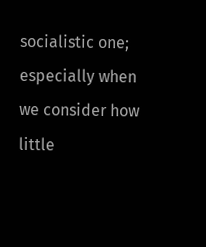socialistic one; especially when we consider how little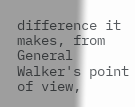difference it makes, from General Walker's point of view,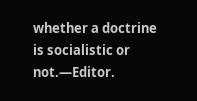whether a doctrine is socialistic or not.—Editor.